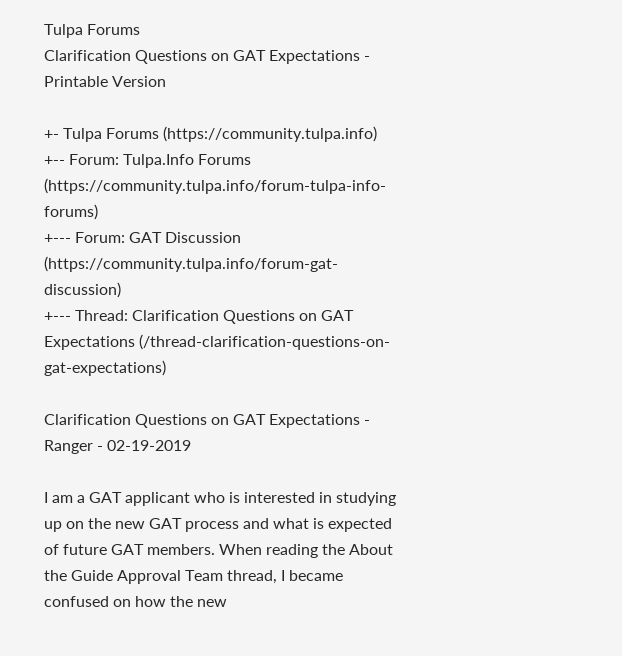Tulpa Forums
Clarification Questions on GAT Expectations - Printable Version

+- Tulpa Forums (https://community.tulpa.info)
+-- Forum: Tulpa.Info Forums (https://community.tulpa.info/forum-tulpa-info-forums)
+--- Forum: GAT Discussion (https://community.tulpa.info/forum-gat-discussion)
+--- Thread: Clarification Questions on GAT Expectations (/thread-clarification-questions-on-gat-expectations)

Clarification Questions on GAT Expectations - Ranger - 02-19-2019

I am a GAT applicant who is interested in studying up on the new GAT process and what is expected of future GAT members. When reading the About the Guide Approval Team thread, I became confused on how the new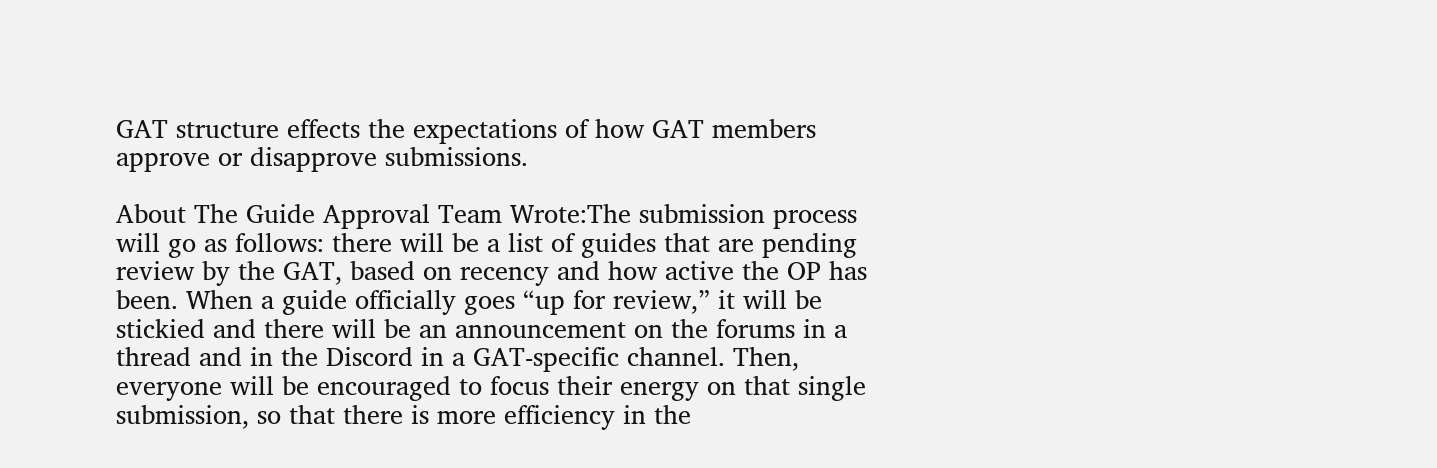GAT structure effects the expectations of how GAT members approve or disapprove submissions.

About The Guide Approval Team Wrote:The submission process will go as follows: there will be a list of guides that are pending review by the GAT, based on recency and how active the OP has been. When a guide officially goes “up for review,” it will be stickied and there will be an announcement on the forums in a thread and in the Discord in a GAT-specific channel. Then, everyone will be encouraged to focus their energy on that single submission, so that there is more efficiency in the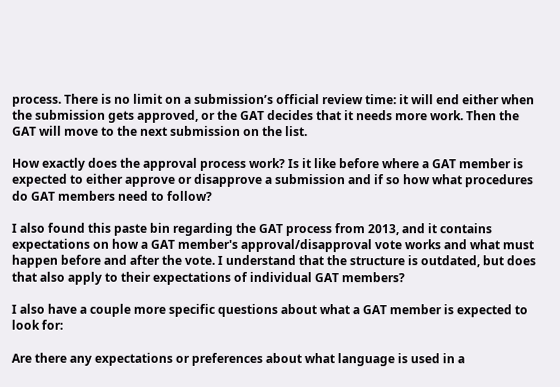process. There is no limit on a submission’s official review time: it will end either when the submission gets approved, or the GAT decides that it needs more work. Then the GAT will move to the next submission on the list.

How exactly does the approval process work? Is it like before where a GAT member is expected to either approve or disapprove a submission and if so how what procedures do GAT members need to follow?

I also found this paste bin regarding the GAT process from 2013, and it contains expectations on how a GAT member's approval/disapproval vote works and what must happen before and after the vote. I understand that the structure is outdated, but does that also apply to their expectations of individual GAT members?

I also have a couple more specific questions about what a GAT member is expected to look for:

Are there any expectations or preferences about what language is used in a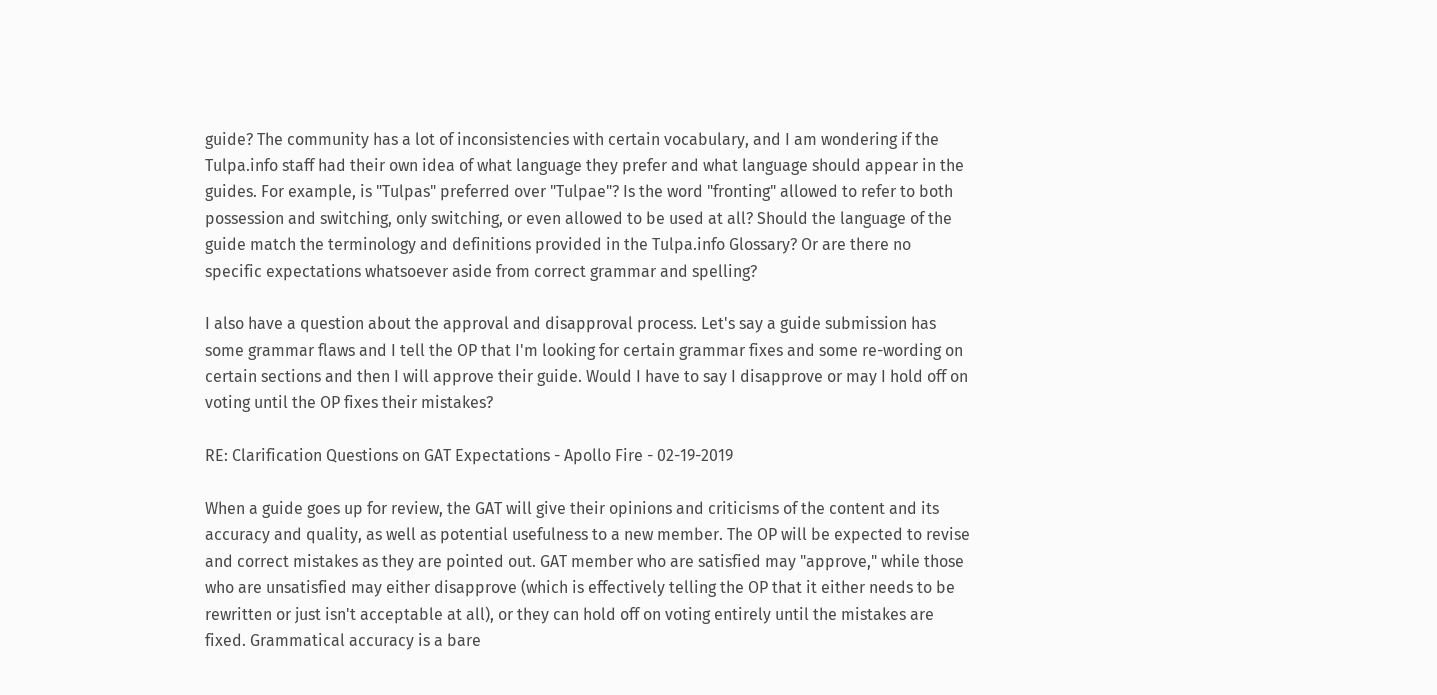guide? The community has a lot of inconsistencies with certain vocabulary, and I am wondering if the Tulpa.info staff had their own idea of what language they prefer and what language should appear in the guides. For example, is "Tulpas" preferred over "Tulpae"? Is the word "fronting" allowed to refer to both possession and switching, only switching, or even allowed to be used at all? Should the language of the guide match the terminology and definitions provided in the Tulpa.info Glossary? Or are there no specific expectations whatsoever aside from correct grammar and spelling?

I also have a question about the approval and disapproval process. Let's say a guide submission has some grammar flaws and I tell the OP that I'm looking for certain grammar fixes and some re-wording on certain sections and then I will approve their guide. Would I have to say I disapprove or may I hold off on voting until the OP fixes their mistakes?

RE: Clarification Questions on GAT Expectations - Apollo Fire - 02-19-2019

When a guide goes up for review, the GAT will give their opinions and criticisms of the content and its accuracy and quality, as well as potential usefulness to a new member. The OP will be expected to revise and correct mistakes as they are pointed out. GAT member who are satisfied may "approve," while those who are unsatisfied may either disapprove (which is effectively telling the OP that it either needs to be rewritten or just isn't acceptable at all), or they can hold off on voting entirely until the mistakes are fixed. Grammatical accuracy is a bare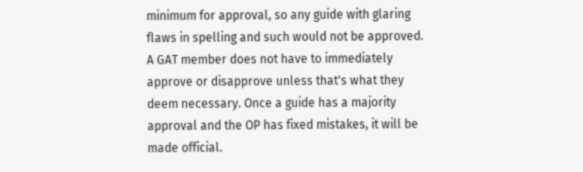minimum for approval, so any guide with glaring flaws in spelling and such would not be approved. A GAT member does not have to immediately approve or disapprove unless that's what they deem necessary. Once a guide has a majority approval and the OP has fixed mistakes, it will be made official.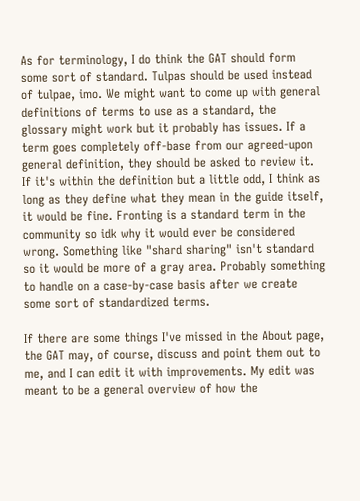As for terminology, I do think the GAT should form some sort of standard. Tulpas should be used instead of tulpae, imo. We might want to come up with general definitions of terms to use as a standard, the glossary might work but it probably has issues. If a term goes completely off-base from our agreed-upon general definition, they should be asked to review it. If it's within the definition but a little odd, I think as long as they define what they mean in the guide itself, it would be fine. Fronting is a standard term in the community so idk why it would ever be considered wrong. Something like "shard sharing" isn't standard so it would be more of a gray area. Probably something to handle on a case-by-case basis after we create some sort of standardized terms.

If there are some things I've missed in the About page, the GAT may, of course, discuss and point them out to me, and I can edit it with improvements. My edit was meant to be a general overview of how the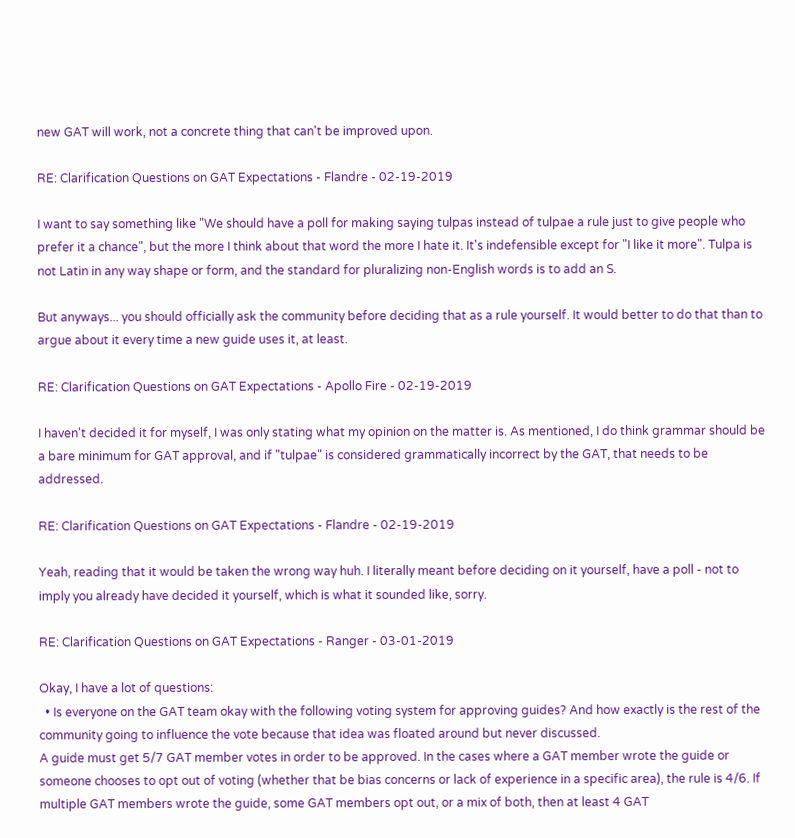new GAT will work, not a concrete thing that can't be improved upon.

RE: Clarification Questions on GAT Expectations - Flandre - 02-19-2019

I want to say something like "We should have a poll for making saying tulpas instead of tulpae a rule just to give people who prefer it a chance", but the more I think about that word the more I hate it. It's indefensible except for "I like it more". Tulpa is not Latin in any way shape or form, and the standard for pluralizing non-English words is to add an S.

But anyways... you should officially ask the community before deciding that as a rule yourself. It would better to do that than to argue about it every time a new guide uses it, at least.

RE: Clarification Questions on GAT Expectations - Apollo Fire - 02-19-2019

I haven't decided it for myself, I was only stating what my opinion on the matter is. As mentioned, I do think grammar should be a bare minimum for GAT approval, and if "tulpae" is considered grammatically incorrect by the GAT, that needs to be addressed.

RE: Clarification Questions on GAT Expectations - Flandre - 02-19-2019

Yeah, reading that it would be taken the wrong way huh. I literally meant before deciding on it yourself, have a poll - not to imply you already have decided it yourself, which is what it sounded like, sorry.

RE: Clarification Questions on GAT Expectations - Ranger - 03-01-2019

Okay, I have a lot of questions:
  • Is everyone on the GAT team okay with the following voting system for approving guides? And how exactly is the rest of the community going to influence the vote because that idea was floated around but never discussed.
A guide must get 5/7 GAT member votes in order to be approved. In the cases where a GAT member wrote the guide or someone chooses to opt out of voting (whether that be bias concerns or lack of experience in a specific area), the rule is 4/6. If multiple GAT members wrote the guide, some GAT members opt out, or a mix of both, then at least 4 GAT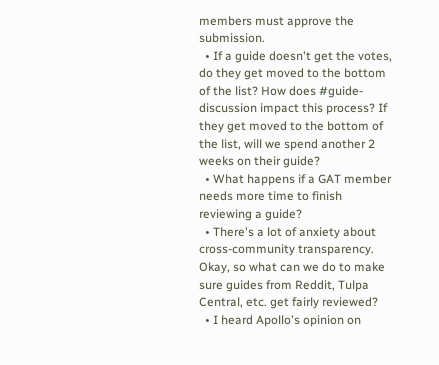members must approve the submission.
  • If a guide doesn't get the votes, do they get moved to the bottom of the list? How does #guide-discussion impact this process? If they get moved to the bottom of the list, will we spend another 2 weeks on their guide?
  • What happens if a GAT member needs more time to finish reviewing a guide?
  • There's a lot of anxiety about cross-community transparency. Okay, so what can we do to make sure guides from Reddit, Tulpa Central, etc. get fairly reviewed?
  • I heard Apollo's opinion on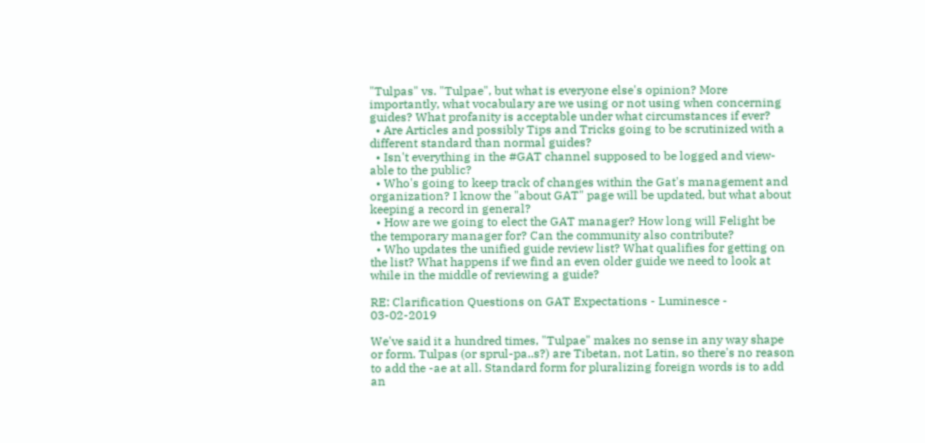"Tulpas" vs. "Tulpae", but what is everyone else's opinion? More importantly, what vocabulary are we using or not using when concerning guides? What profanity is acceptable under what circumstances if ever?
  • Are Articles and possibly Tips and Tricks going to be scrutinized with a different standard than normal guides?
  • Isn't everything in the #GAT channel supposed to be logged and view-able to the public?
  • Who's going to keep track of changes within the Gat's management and organization? I know the "about GAT" page will be updated, but what about keeping a record in general?
  • How are we going to elect the GAT manager? How long will Felight be the temporary manager for? Can the community also contribute?
  • Who updates the unified guide review list? What qualifies for getting on the list? What happens if we find an even older guide we need to look at while in the middle of reviewing a guide?

RE: Clarification Questions on GAT Expectations - Luminesce - 03-02-2019

We've said it a hundred times, "Tulpae" makes no sense in any way shape or form. Tulpas (or sprul-pa..s?) are Tibetan, not Latin, so there's no reason to add the -ae at all. Standard form for pluralizing foreign words is to add an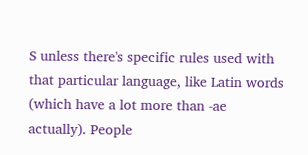S unless there's specific rules used with that particular language, like Latin words (which have a lot more than -ae actually). People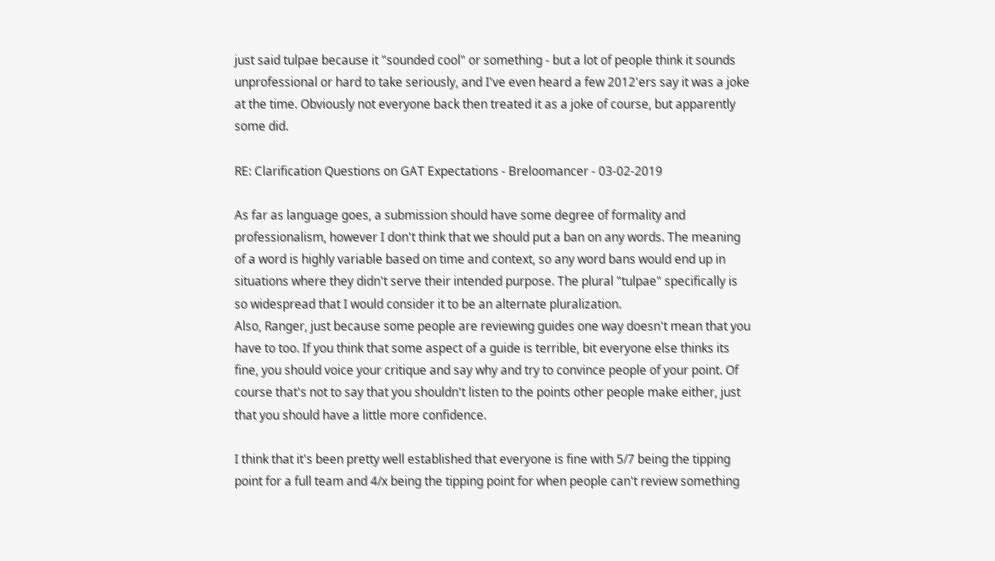just said tulpae because it "sounded cool" or something - but a lot of people think it sounds unprofessional or hard to take seriously, and I've even heard a few 2012'ers say it was a joke at the time. Obviously not everyone back then treated it as a joke of course, but apparently some did.

RE: Clarification Questions on GAT Expectations - Breloomancer - 03-02-2019

As far as language goes, a submission should have some degree of formality and professionalism, however I don't think that we should put a ban on any words. The meaning of a word is highly variable based on time and context, so any word bans would end up in situations where they didn't serve their intended purpose. The plural "tulpae" specifically is so widespread that I would consider it to be an alternate pluralization.
Also, Ranger, just because some people are reviewing guides one way doesn't mean that you have to too. If you think that some aspect of a guide is terrible, bit everyone else thinks its fine, you should voice your critique and say why and try to convince people of your point. Of course that's not to say that you shouldn't listen to the points other people make either, just that you should have a little more confidence.

I think that it's been pretty well established that everyone is fine with 5/7 being the tipping point for a full team and 4/x being the tipping point for when people can't review something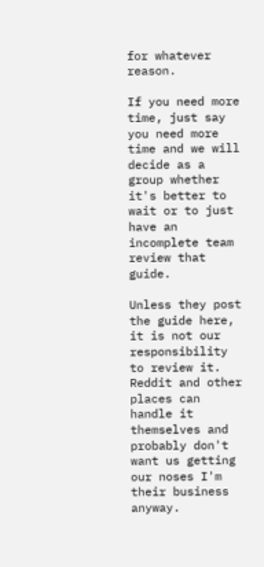for whatever reason.

If you need more time, just say you need more time and we will decide as a group whether it's better to wait or to just have an incomplete team review that guide.

Unless they post the guide here, it is not our responsibility to review it. Reddit and other places can handle it themselves and probably don't want us getting our noses I'm their business anyway.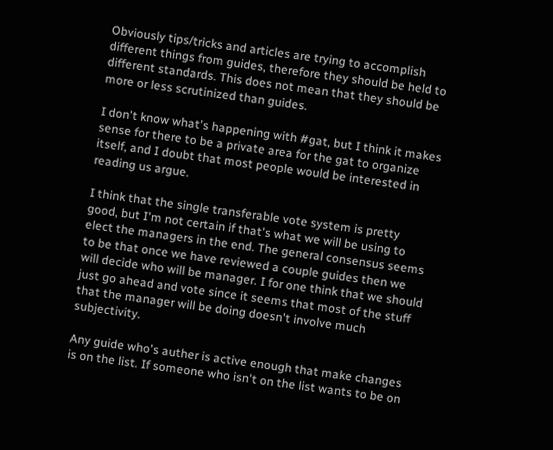Obviously tips/tricks and articles are trying to accomplish different things from guides, therefore they should be held to different standards. This does not mean that they should be more or less scrutinized than guides.

I don't know what's happening with #gat, but I think it makes sense for there to be a private area for the gat to organize itself, and I doubt that most people would be interested in reading us argue.

I think that the single transferable vote system is pretty good, but I'm not certain if that's what we will be using to elect the managers in the end. The general consensus seems to be that once we have reviewed a couple guides then we will decide who will be manager. I for one think that we should just go ahead and vote since it seems that most of the stuff that the manager will be doing doesn't involve much subjectivity.

Any guide who's auther is active enough that make changes is on the list. If someone who isn't on the list wants to be on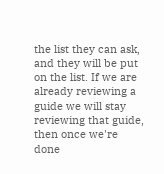the list they can ask, and they will be put on the list. If we are already reviewing a guide we will stay reviewing that guide, then once we're done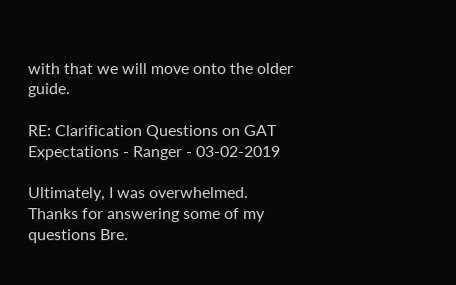with that we will move onto the older guide.

RE: Clarification Questions on GAT Expectations - Ranger - 03-02-2019

Ultimately, I was overwhelmed. Thanks for answering some of my questions Bre.